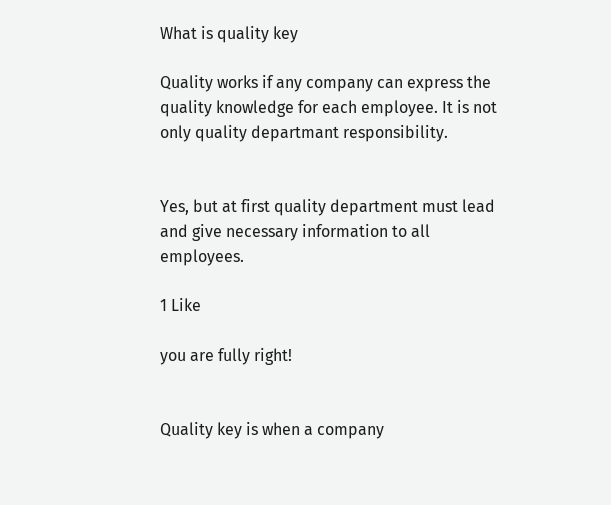What is quality key

Quality works if any company can express the quality knowledge for each employee. It is not only quality departmant responsibility.


Yes, but at first quality department must lead and give necessary information to all employees.

1 Like

you are fully right!


Quality key is when a company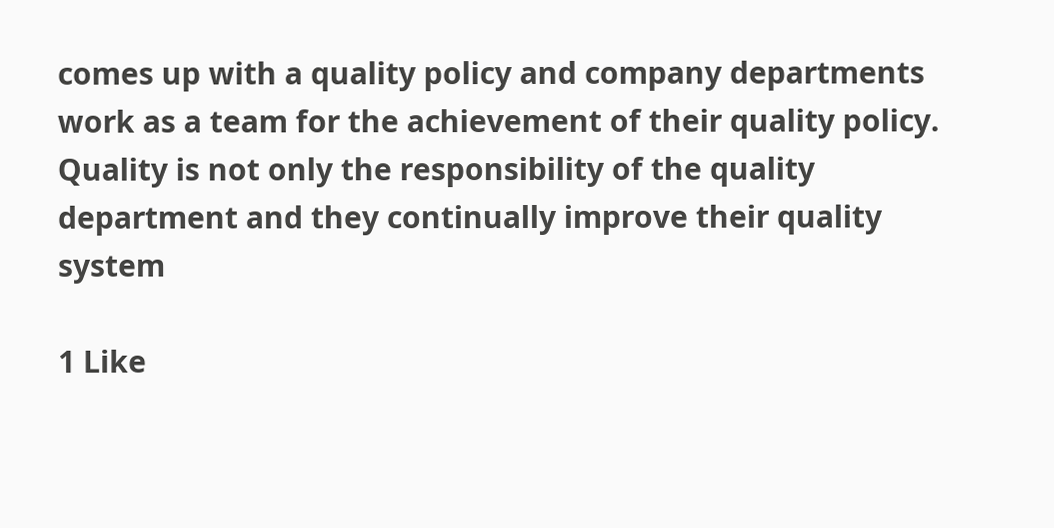comes up with a quality policy and company departments work as a team for the achievement of their quality policy. Quality is not only the responsibility of the quality department and they continually improve their quality system

1 Like